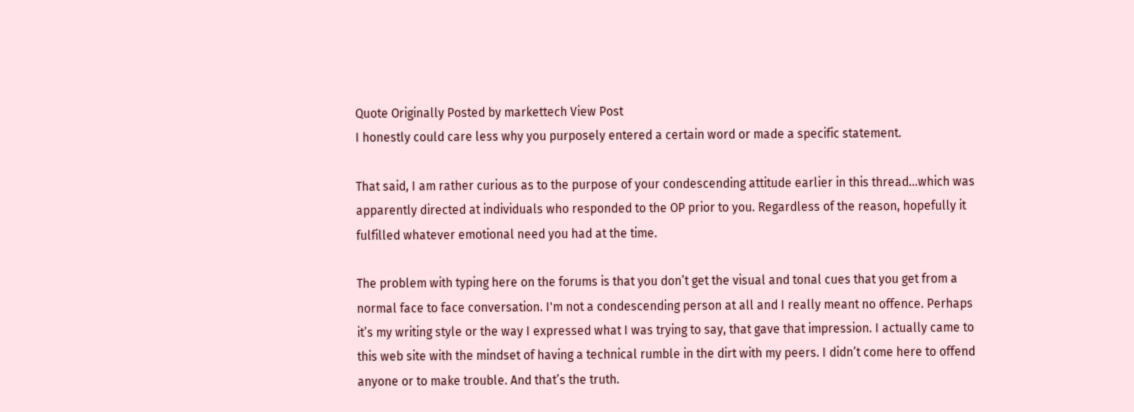Quote Originally Posted by markettech View Post
I honestly could care less why you purposely entered a certain word or made a specific statement.

That said, I am rather curious as to the purpose of your condescending attitude earlier in this thread...which was apparently directed at individuals who responded to the OP prior to you. Regardless of the reason, hopefully it fulfilled whatever emotional need you had at the time.

The problem with typing here on the forums is that you don’t get the visual and tonal cues that you get from a normal face to face conversation. I'm not a condescending person at all and I really meant no offence. Perhaps it’s my writing style or the way I expressed what I was trying to say, that gave that impression. I actually came to this web site with the mindset of having a technical rumble in the dirt with my peers. I didn’t come here to offend anyone or to make trouble. And that’s the truth.